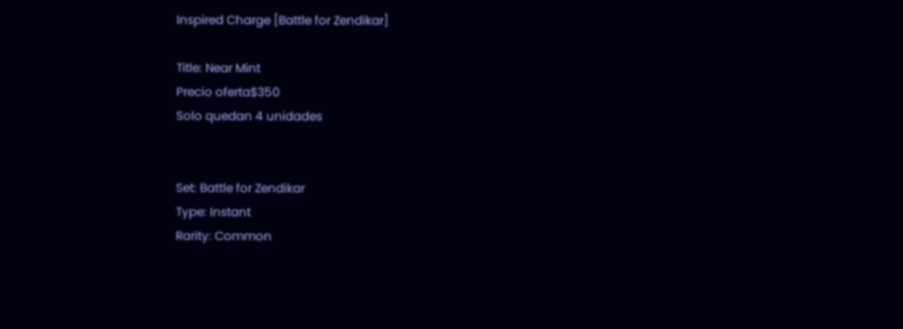Inspired Charge [Battle for Zendikar]

Title: Near Mint
Precio oferta$350
Solo quedan 4 unidades


Set: Battle for Zendikar
Type: Instant
Rarity: Common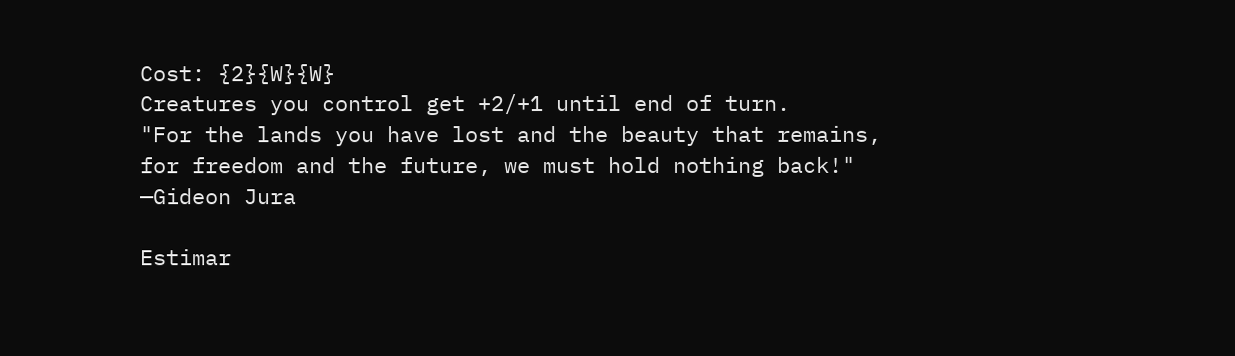Cost: {2}{W}{W}
Creatures you control get +2/+1 until end of turn.
"For the lands you have lost and the beauty that remains, for freedom and the future, we must hold nothing back!" —Gideon Jura

Estimar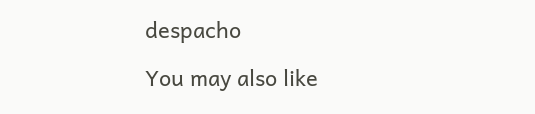despacho

You may also like